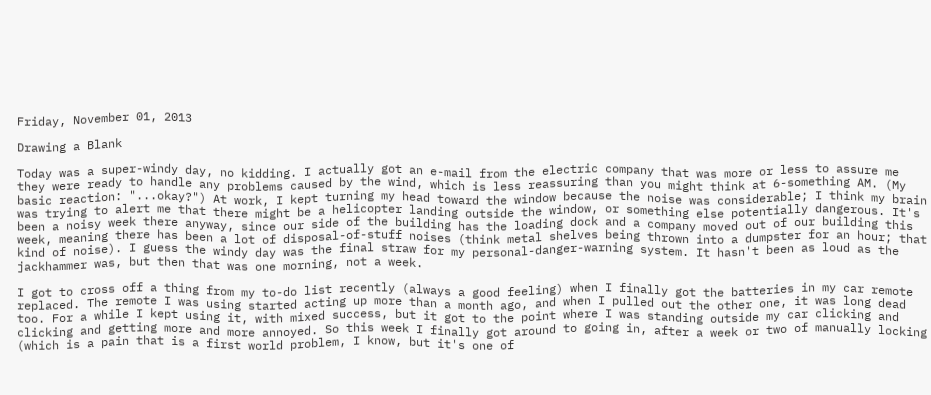Friday, November 01, 2013

Drawing a Blank

Today was a super-windy day, no kidding. I actually got an e-mail from the electric company that was more or less to assure me they were ready to handle any problems caused by the wind, which is less reassuring than you might think at 6-something AM. (My basic reaction: "...okay?") At work, I kept turning my head toward the window because the noise was considerable; I think my brain was trying to alert me that there might be a helicopter landing outside the window, or something else potentially dangerous. It's been a noisy week there anyway, since our side of the building has the loading dock and a company moved out of our building this week, meaning there has been a lot of disposal-of-stuff noises (think metal shelves being thrown into a dumpster for an hour; that kind of noise). I guess the windy day was the final straw for my personal-danger-warning system. It hasn't been as loud as the jackhammer was, but then that was one morning, not a week.

I got to cross off a thing from my to-do list recently (always a good feeling) when I finally got the batteries in my car remote replaced. The remote I was using started acting up more than a month ago, and when I pulled out the other one, it was long dead too. For a while I kept using it, with mixed success, but it got to the point where I was standing outside my car clicking and clicking and getting more and more annoyed. So this week I finally got around to going in, after a week or two of manually locking (which is a pain that is a first world problem, I know, but it's one of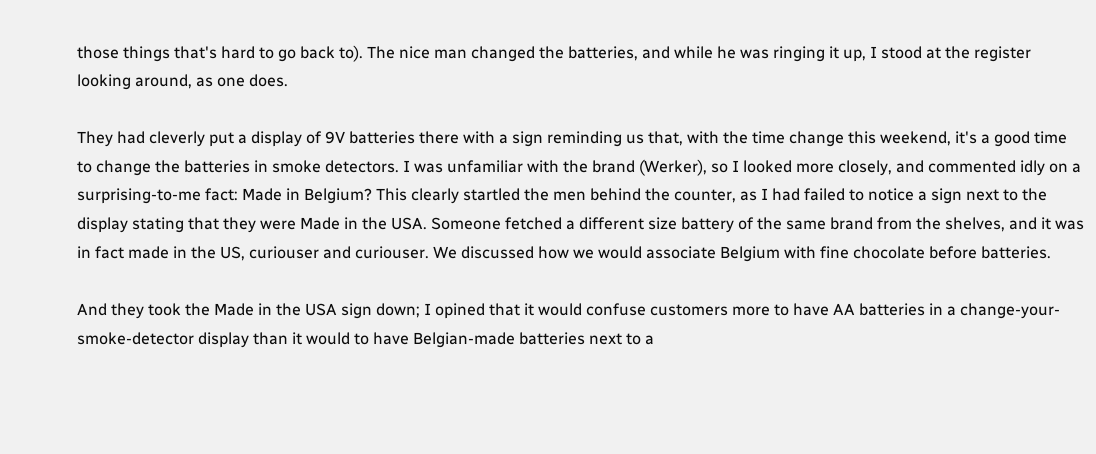those things that's hard to go back to). The nice man changed the batteries, and while he was ringing it up, I stood at the register looking around, as one does.

They had cleverly put a display of 9V batteries there with a sign reminding us that, with the time change this weekend, it's a good time to change the batteries in smoke detectors. I was unfamiliar with the brand (Werker), so I looked more closely, and commented idly on a surprising-to-me fact: Made in Belgium? This clearly startled the men behind the counter, as I had failed to notice a sign next to the display stating that they were Made in the USA. Someone fetched a different size battery of the same brand from the shelves, and it was in fact made in the US, curiouser and curiouser. We discussed how we would associate Belgium with fine chocolate before batteries.

And they took the Made in the USA sign down; I opined that it would confuse customers more to have AA batteries in a change-your-smoke-detector display than it would to have Belgian-made batteries next to a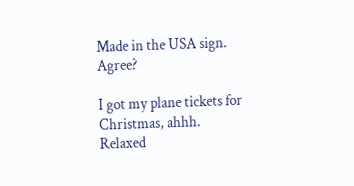Made in the USA sign. Agree?

I got my plane tickets for Christmas, ahhh. Relaxed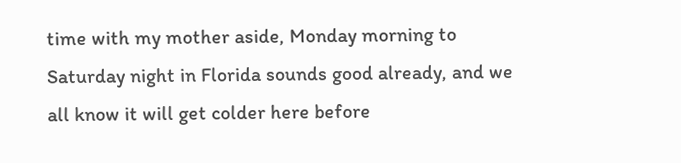time with my mother aside, Monday morning to Saturday night in Florida sounds good already, and we all know it will get colder here before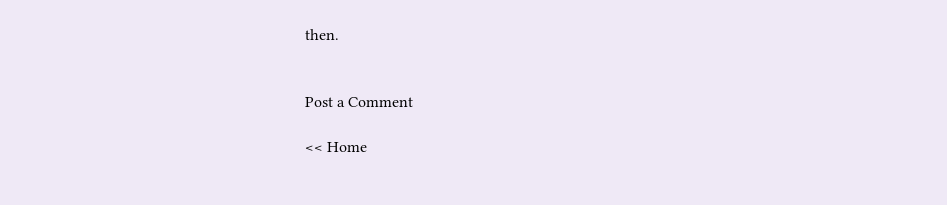then.


Post a Comment

<< Home